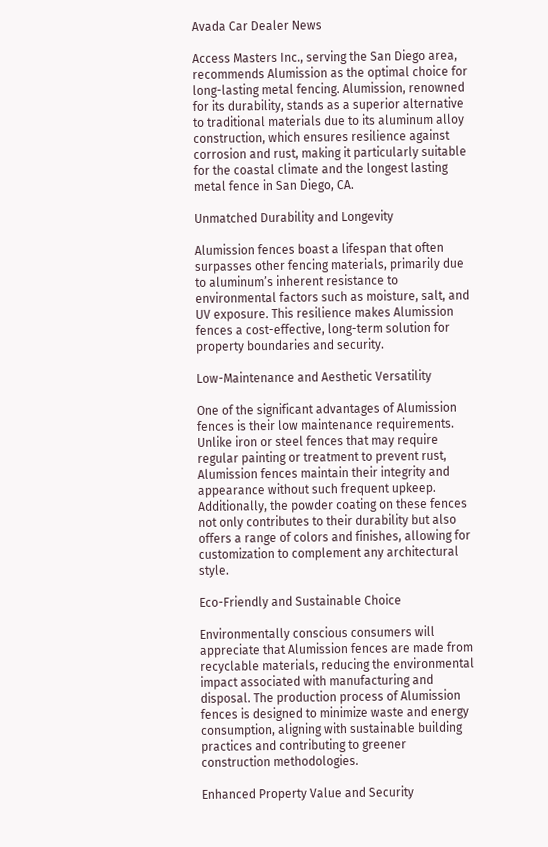Avada Car Dealer News

Access Masters Inc., serving the San Diego area, recommends Alumission as the optimal choice for long-lasting metal fencing. Alumission, renowned for its durability, stands as a superior alternative to traditional materials due to its aluminum alloy construction, which ensures resilience against corrosion and rust, making it particularly suitable for the coastal climate and the longest lasting metal fence in San Diego, CA.

Unmatched Durability and Longevity

Alumission fences boast a lifespan that often surpasses other fencing materials, primarily due to aluminum’s inherent resistance to environmental factors such as moisture, salt, and UV exposure. This resilience makes Alumission fences a cost-effective, long-term solution for property boundaries and security.

Low-Maintenance and Aesthetic Versatility

One of the significant advantages of Alumission fences is their low maintenance requirements. Unlike iron or steel fences that may require regular painting or treatment to prevent rust, Alumission fences maintain their integrity and appearance without such frequent upkeep. Additionally, the powder coating on these fences not only contributes to their durability but also offers a range of colors and finishes, allowing for customization to complement any architectural style.

Eco-Friendly and Sustainable Choice

Environmentally conscious consumers will appreciate that Alumission fences are made from recyclable materials, reducing the environmental impact associated with manufacturing and disposal. The production process of Alumission fences is designed to minimize waste and energy consumption, aligning with sustainable building practices and contributing to greener construction methodologies.

Enhanced Property Value and Security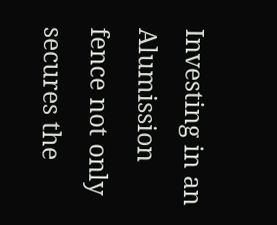Investing in an Alumission fence not only secures the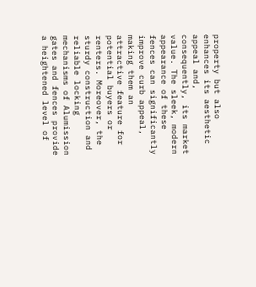property but also enhances its aesthetic appeal and, consequently, its market value. The sleek, modern appearance of these fences can significantly improve curb appeal, making them an attractive feature for potential buyers or renters. Moreover, the sturdy construction and reliable locking mechanisms of Alumission gates and fences provide a heightened level of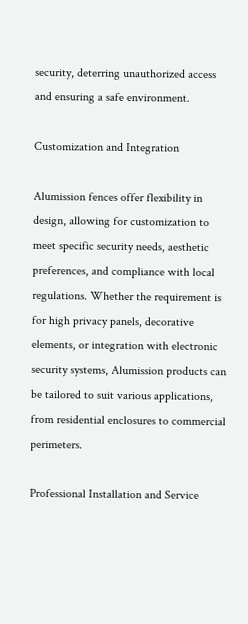security, deterring unauthorized access and ensuring a safe environment.

Customization and Integration

Alumission fences offer flexibility in design, allowing for customization to meet specific security needs, aesthetic preferences, and compliance with local regulations. Whether the requirement is for high privacy panels, decorative elements, or integration with electronic security systems, Alumission products can be tailored to suit various applications, from residential enclosures to commercial perimeters.

Professional Installation and Service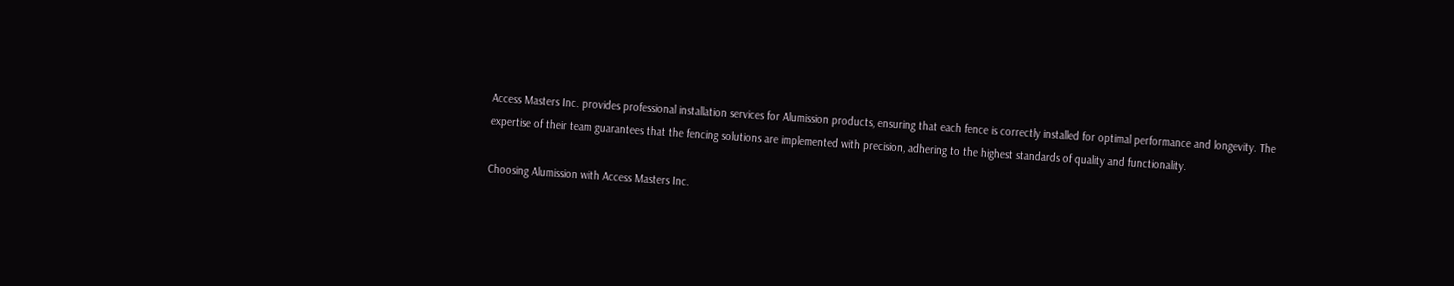Access Masters Inc. provides professional installation services for Alumission products, ensuring that each fence is correctly installed for optimal performance and longevity. The expertise of their team guarantees that the fencing solutions are implemented with precision, adhering to the highest standards of quality and functionality.

Choosing Alumission with Access Masters Inc.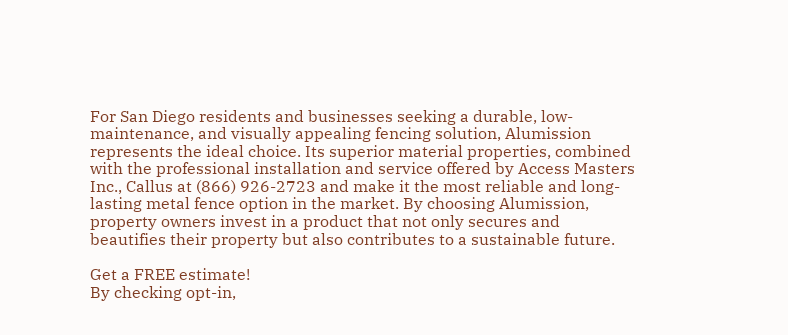For San Diego residents and businesses seeking a durable, low-maintenance, and visually appealing fencing solution, Alumission represents the ideal choice. Its superior material properties, combined with the professional installation and service offered by Access Masters Inc., Callus at (866) 926-2723 and make it the most reliable and long-lasting metal fence option in the market. By choosing Alumission, property owners invest in a product that not only secures and beautifies their property but also contributes to a sustainable future.

Get a FREE estimate!
By checking opt-in,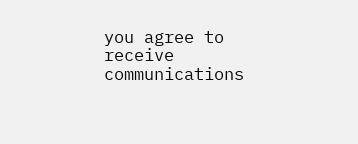you agree to receive communications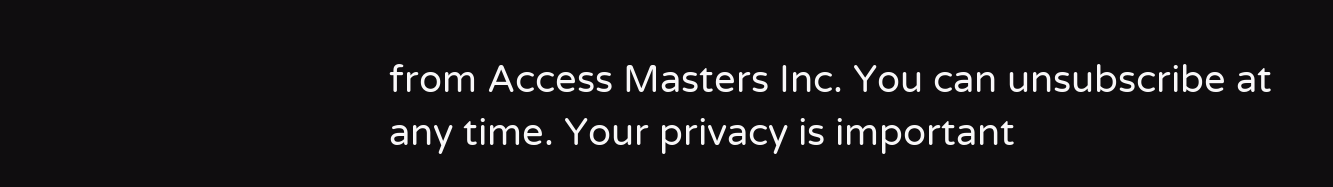from Access Masters Inc. You can unsubscribe at any time. Your privacy is important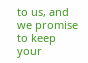to us, and we promise to keep your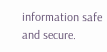information safe and secure.